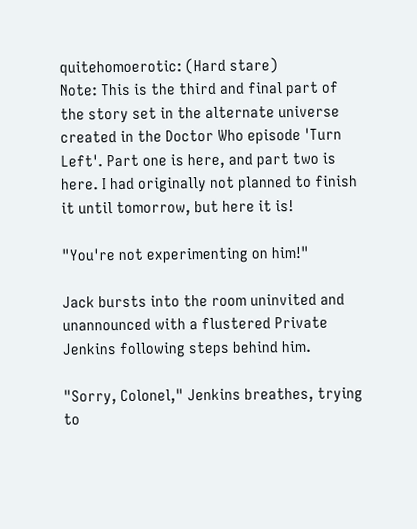quitehomoerotic: (Hard stare)
Note: This is the third and final part of the story set in the alternate universe created in the Doctor Who episode 'Turn Left'. Part one is here, and part two is here. I had originally not planned to finish it until tomorrow, but here it is!

"You're not experimenting on him!"

Jack bursts into the room uninvited and unannounced with a flustered Private Jenkins following steps behind him.

"Sorry, Colonel," Jenkins breathes, trying to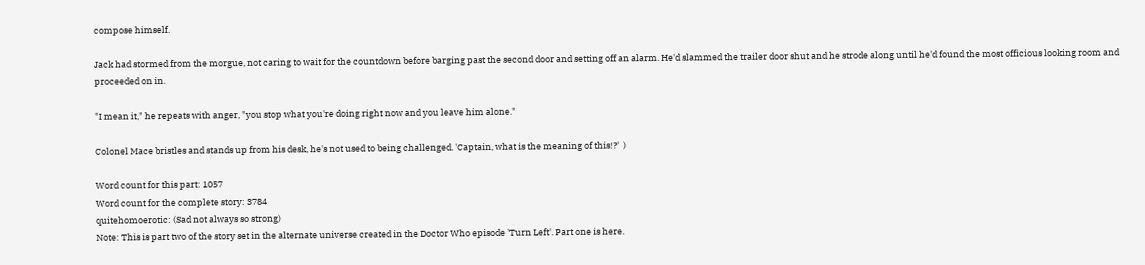compose himself.

Jack had stormed from the morgue, not caring to wait for the countdown before barging past the second door and setting off an alarm. He'd slammed the trailer door shut and he strode along until he'd found the most officious looking room and proceeded on in.

"I mean it," he repeats with anger, "you stop what you're doing right now and you leave him alone."

Colonel Mace bristles and stands up from his desk, he's not used to being challenged. 'Captain, what is the meaning of this!?'  )

Word count for this part: 1057
Word count for the complete story: 3784
quitehomoerotic: (Sad not always so strong)
Note: This is part two of the story set in the alternate universe created in the Doctor Who episode 'Turn Left'. Part one is here.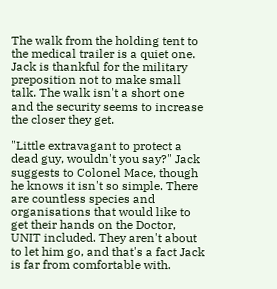The walk from the holding tent to the medical trailer is a quiet one. Jack is thankful for the military preposition not to make small talk. The walk isn't a short one and the security seems to increase the closer they get.

"Little extravagant to protect a dead guy, wouldn't you say?" Jack suggests to Colonel Mace, though he knows it isn't so simple. There are countless species and organisations that would like to get their hands on the Doctor, UNIT included. They aren't about to let him go, and that's a fact Jack is far from comfortable with.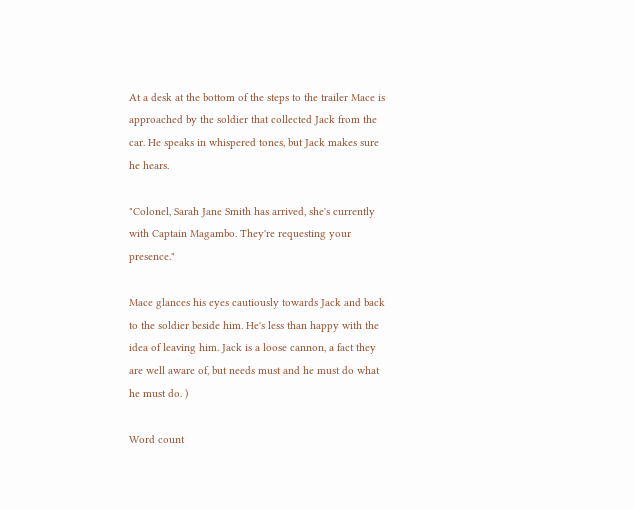At a desk at the bottom of the steps to the trailer Mace is approached by the soldier that collected Jack from the car. He speaks in whispered tones, but Jack makes sure he hears.

"Colonel, Sarah Jane Smith has arrived, she's currently with Captain Magambo. They're requesting your presence."

Mace glances his eyes cautiously towards Jack and back to the soldier beside him. He's less than happy with the idea of leaving him. Jack is a loose cannon, a fact they are well aware of, but needs must and he must do what he must do. )

Word count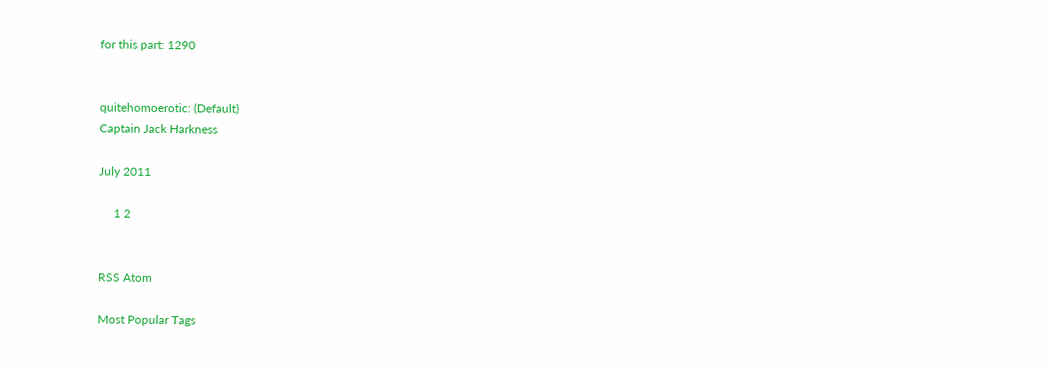for this part: 1290


quitehomoerotic: (Default)
Captain Jack Harkness

July 2011

     1 2


RSS Atom

Most Popular Tags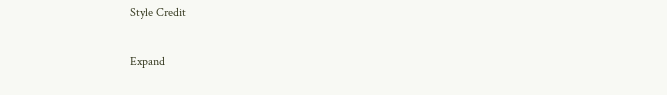Style Credit

Expand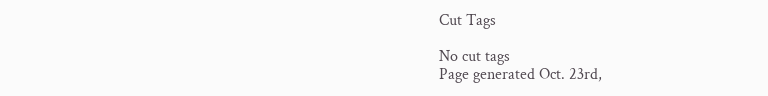Cut Tags

No cut tags
Page generated Oct. 23rd,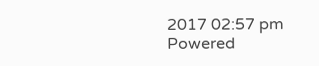2017 02:57 pm
Powered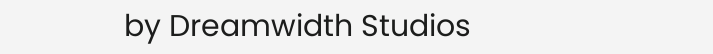by Dreamwidth Studios